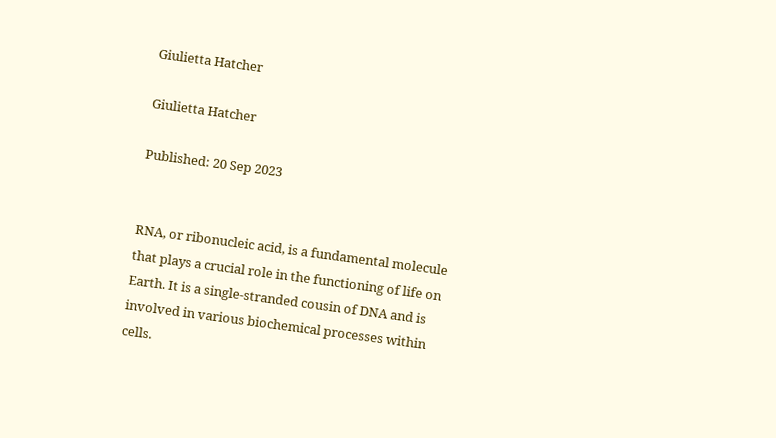Giulietta Hatcher

Giulietta Hatcher

Published: 20 Sep 2023


RNA, or ribonucleic acid, is a fundamental molecule that plays a crucial role in the functioning of life on Earth. It is a single-stranded cousin of DNA and is involved in various biochemical processes within cells.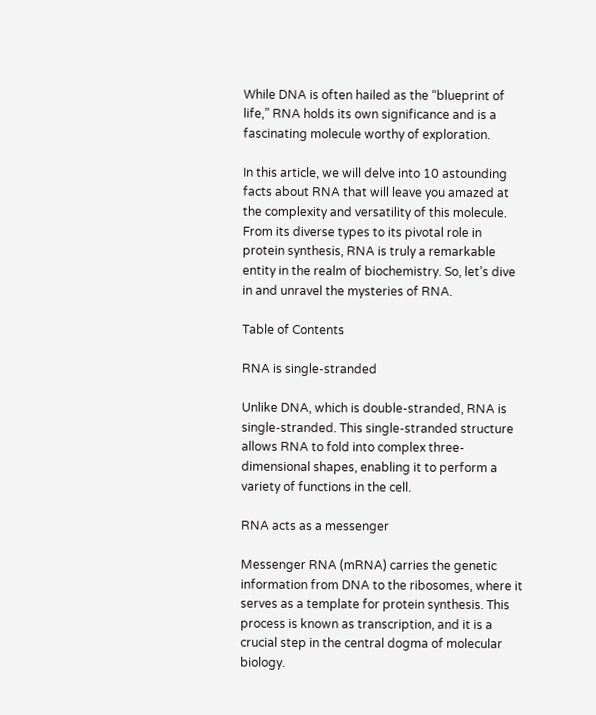While DNA is often hailed as the “blueprint of life,” RNA holds its own significance and is a fascinating molecule worthy of exploration.

In this article, we will delve into 10 astounding facts about RNA that will leave you amazed at the complexity and versatility of this molecule. From its diverse types to its pivotal role in protein synthesis, RNA is truly a remarkable entity in the realm of biochemistry. So, let’s dive in and unravel the mysteries of RNA.

Table of Contents

RNA is single-stranded

Unlike DNA, which is double-stranded, RNA is single-stranded. This single-stranded structure allows RNA to fold into complex three-dimensional shapes, enabling it to perform a variety of functions in the cell.

RNA acts as a messenger

Messenger RNA (mRNA) carries the genetic information from DNA to the ribosomes, where it serves as a template for protein synthesis. This process is known as transcription, and it is a crucial step in the central dogma of molecular biology.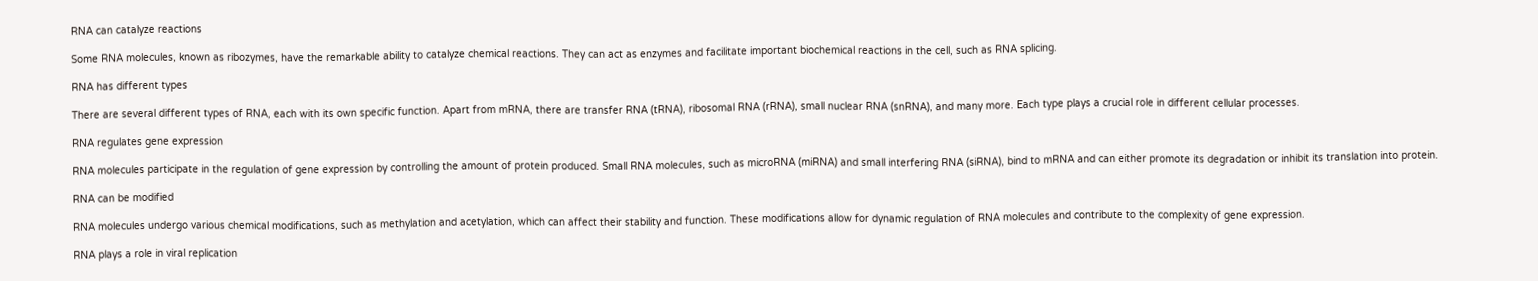RNA can catalyze reactions

Some RNA molecules, known as ribozymes, have the remarkable ability to catalyze chemical reactions. They can act as enzymes and facilitate important biochemical reactions in the cell, such as RNA splicing.

RNA has different types

There are several different types of RNA, each with its own specific function. Apart from mRNA, there are transfer RNA (tRNA), ribosomal RNA (rRNA), small nuclear RNA (snRNA), and many more. Each type plays a crucial role in different cellular processes.

RNA regulates gene expression

RNA molecules participate in the regulation of gene expression by controlling the amount of protein produced. Small RNA molecules, such as microRNA (miRNA) and small interfering RNA (siRNA), bind to mRNA and can either promote its degradation or inhibit its translation into protein.

RNA can be modified

RNA molecules undergo various chemical modifications, such as methylation and acetylation, which can affect their stability and function. These modifications allow for dynamic regulation of RNA molecules and contribute to the complexity of gene expression.

RNA plays a role in viral replication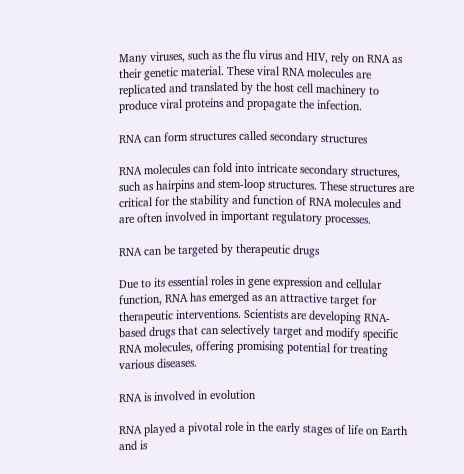Many viruses, such as the flu virus and HIV, rely on RNA as their genetic material. These viral RNA molecules are replicated and translated by the host cell machinery to produce viral proteins and propagate the infection.

RNA can form structures called secondary structures

RNA molecules can fold into intricate secondary structures, such as hairpins and stem-loop structures. These structures are critical for the stability and function of RNA molecules and are often involved in important regulatory processes.

RNA can be targeted by therapeutic drugs

Due to its essential roles in gene expression and cellular function, RNA has emerged as an attractive target for therapeutic interventions. Scientists are developing RNA-based drugs that can selectively target and modify specific RNA molecules, offering promising potential for treating various diseases.

RNA is involved in evolution

RNA played a pivotal role in the early stages of life on Earth and is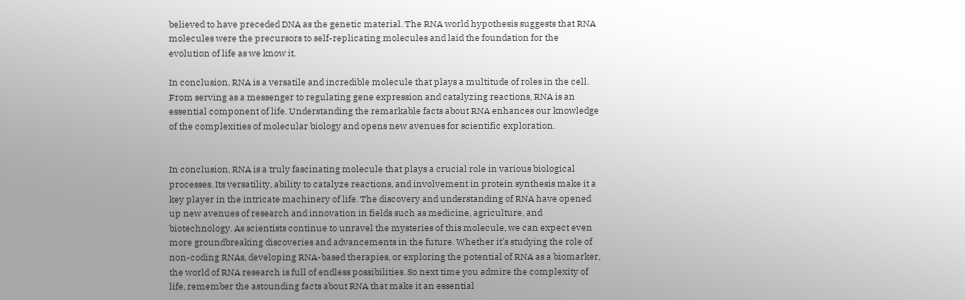believed to have preceded DNA as the genetic material. The RNA world hypothesis suggests that RNA molecules were the precursors to self-replicating molecules and laid the foundation for the evolution of life as we know it.

In conclusion, RNA is a versatile and incredible molecule that plays a multitude of roles in the cell. From serving as a messenger to regulating gene expression and catalyzing reactions, RNA is an essential component of life. Understanding the remarkable facts about RNA enhances our knowledge of the complexities of molecular biology and opens new avenues for scientific exploration.


In conclusion, RNA is a truly fascinating molecule that plays a crucial role in various biological processes. Its versatility, ability to catalyze reactions, and involvement in protein synthesis make it a key player in the intricate machinery of life. The discovery and understanding of RNA have opened up new avenues of research and innovation in fields such as medicine, agriculture, and biotechnology. As scientists continue to unravel the mysteries of this molecule, we can expect even more groundbreaking discoveries and advancements in the future. Whether it’s studying the role of non-coding RNAs, developing RNA-based therapies, or exploring the potential of RNA as a biomarker, the world of RNA research is full of endless possibilities. So next time you admire the complexity of life, remember the astounding facts about RNA that make it an essential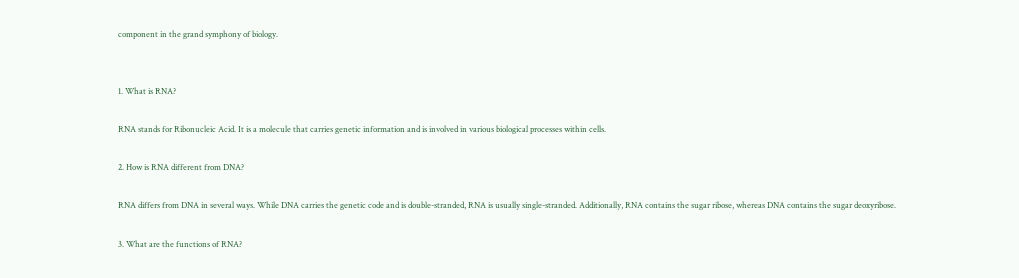component in the grand symphony of biology.


1. What is RNA?

RNA stands for Ribonucleic Acid. It is a molecule that carries genetic information and is involved in various biological processes within cells.

2. How is RNA different from DNA?

RNA differs from DNA in several ways. While DNA carries the genetic code and is double-stranded, RNA is usually single-stranded. Additionally, RNA contains the sugar ribose, whereas DNA contains the sugar deoxyribose.

3. What are the functions of RNA?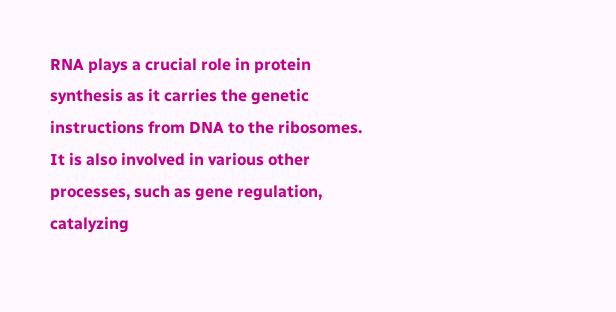RNA plays a crucial role in protein synthesis as it carries the genetic instructions from DNA to the ribosomes. It is also involved in various other processes, such as gene regulation, catalyzing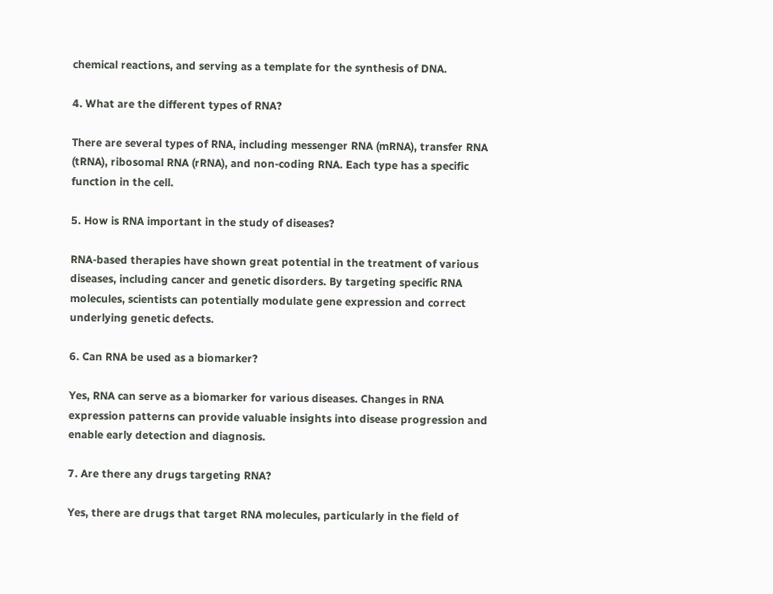chemical reactions, and serving as a template for the synthesis of DNA.

4. What are the different types of RNA?

There are several types of RNA, including messenger RNA (mRNA), transfer RNA (tRNA), ribosomal RNA (rRNA), and non-coding RNA. Each type has a specific function in the cell.

5. How is RNA important in the study of diseases?

RNA-based therapies have shown great potential in the treatment of various diseases, including cancer and genetic disorders. By targeting specific RNA molecules, scientists can potentially modulate gene expression and correct underlying genetic defects.

6. Can RNA be used as a biomarker?

Yes, RNA can serve as a biomarker for various diseases. Changes in RNA expression patterns can provide valuable insights into disease progression and enable early detection and diagnosis.

7. Are there any drugs targeting RNA?

Yes, there are drugs that target RNA molecules, particularly in the field of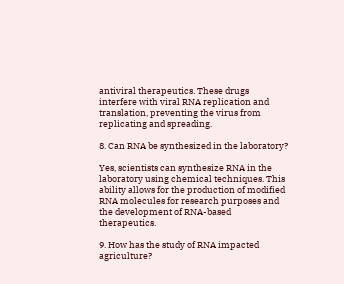antiviral therapeutics. These drugs interfere with viral RNA replication and translation, preventing the virus from replicating and spreading.

8. Can RNA be synthesized in the laboratory?

Yes, scientists can synthesize RNA in the laboratory using chemical techniques. This ability allows for the production of modified RNA molecules for research purposes and the development of RNA-based therapeutics.

9. How has the study of RNA impacted agriculture?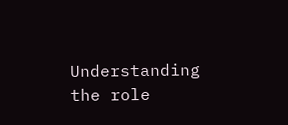Understanding the role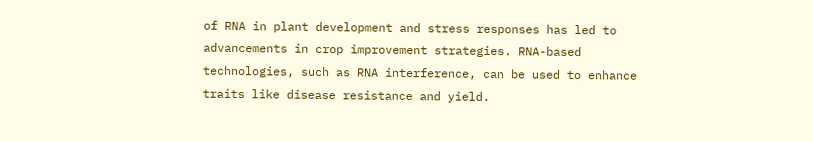of RNA in plant development and stress responses has led to advancements in crop improvement strategies. RNA-based technologies, such as RNA interference, can be used to enhance traits like disease resistance and yield.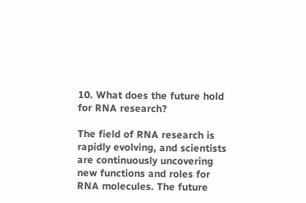10. What does the future hold for RNA research?

The field of RNA research is rapidly evolving, and scientists are continuously uncovering new functions and roles for RNA molecules. The future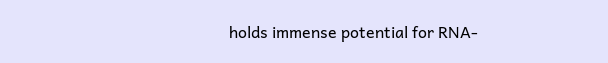holds immense potential for RNA-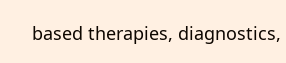based therapies, diagnostics,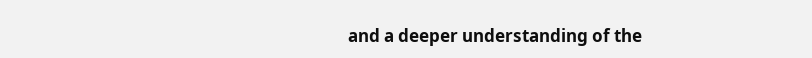and a deeper understanding of the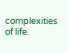complexities of life.